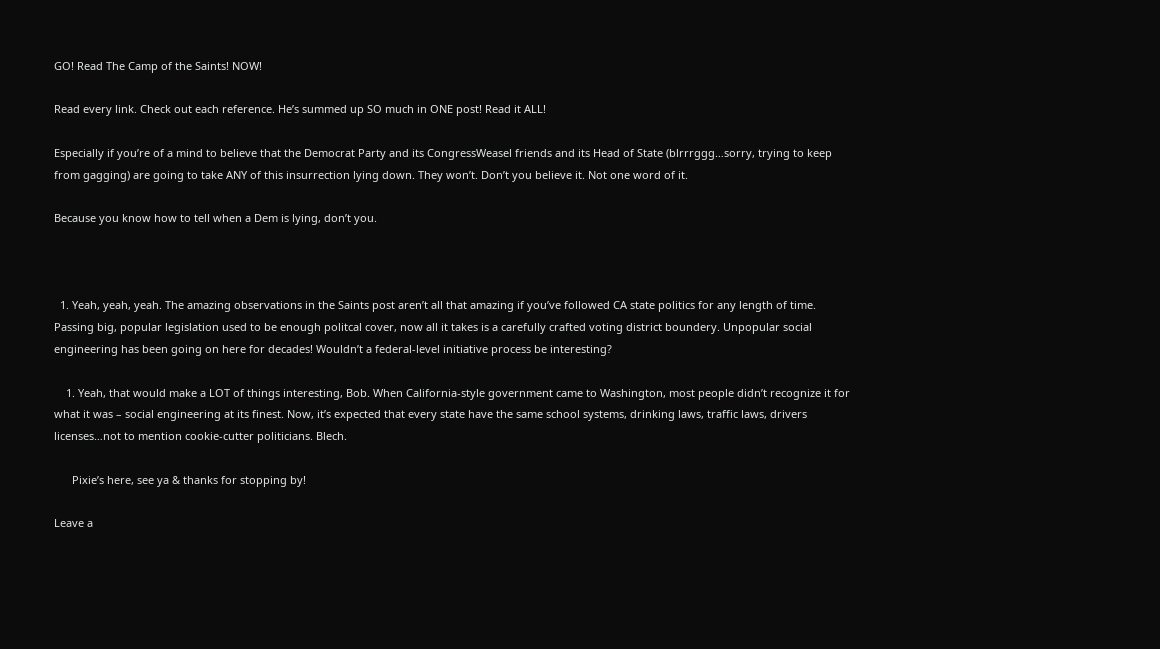GO! Read The Camp of the Saints! NOW!

Read every link. Check out each reference. He’s summed up SO much in ONE post! Read it ALL!

Especially if you’re of a mind to believe that the Democrat Party and its CongressWeasel friends and its Head of State (blrrrggg…sorry, trying to keep from gagging) are going to take ANY of this insurrection lying down. They won’t. Don’t you believe it. Not one word of it.

Because you know how to tell when a Dem is lying, don’t you.



  1. Yeah, yeah, yeah. The amazing observations in the Saints post aren’t all that amazing if you’ve followed CA state politics for any length of time. Passing big, popular legislation used to be enough politcal cover, now all it takes is a carefully crafted voting district boundery. Unpopular social engineering has been going on here for decades! Wouldn’t a federal-level initiative process be interesting?

    1. Yeah, that would make a LOT of things interesting, Bob. When California-style government came to Washington, most people didn’t recognize it for what it was – social engineering at its finest. Now, it’s expected that every state have the same school systems, drinking laws, traffic laws, drivers licenses…not to mention cookie-cutter politicians. Blech.

      Pixie’s here, see ya & thanks for stopping by!

Leave a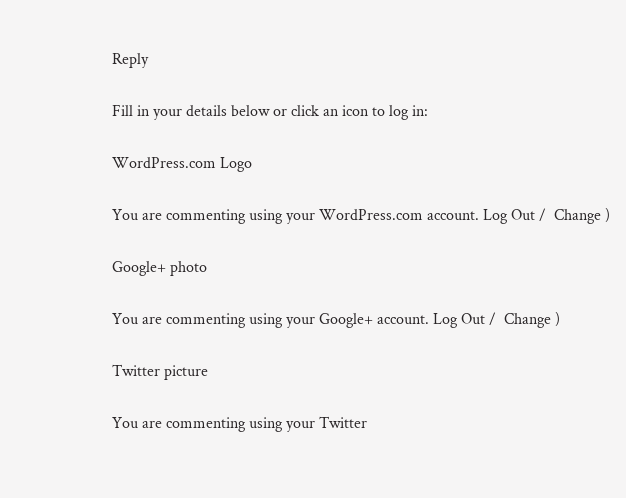Reply

Fill in your details below or click an icon to log in:

WordPress.com Logo

You are commenting using your WordPress.com account. Log Out /  Change )

Google+ photo

You are commenting using your Google+ account. Log Out /  Change )

Twitter picture

You are commenting using your Twitter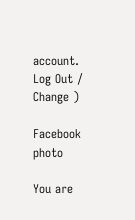account. Log Out /  Change )

Facebook photo

You are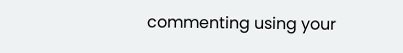commenting using your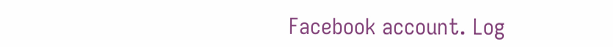Facebook account. Log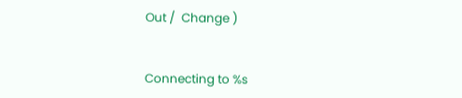Out /  Change )


Connecting to %s